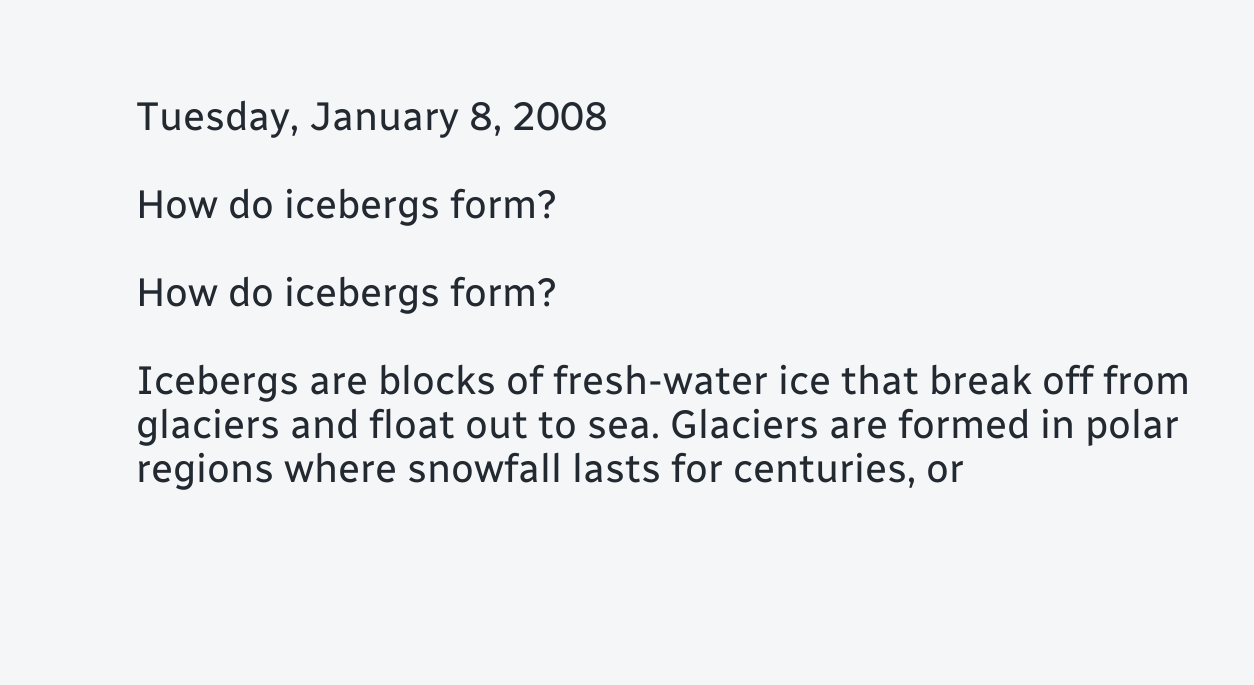Tuesday, January 8, 2008

How do icebergs form?

How do icebergs form?

Icebergs are blocks of fresh-water ice that break off from glaciers and float out to sea. Glaciers are formed in polar regions where snowfall lasts for centuries, or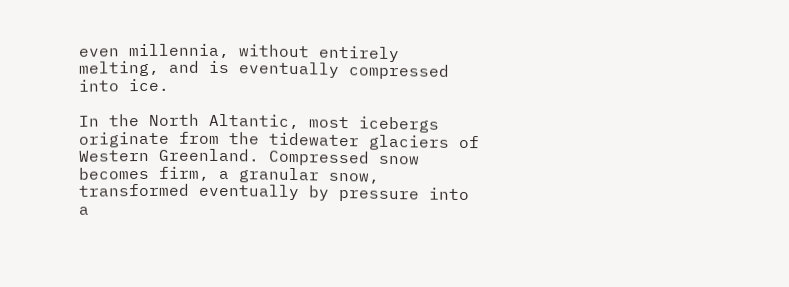even millennia, without entirely melting, and is eventually compressed into ice.

In the North Altantic, most icebergs originate from the tidewater glaciers of Western Greenland. Compressed snow becomes firm, a granular snow, transformed eventually by pressure into a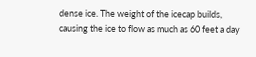dense ice. The weight of the icecap builds, causing the ice to flow as much as 60 feet a day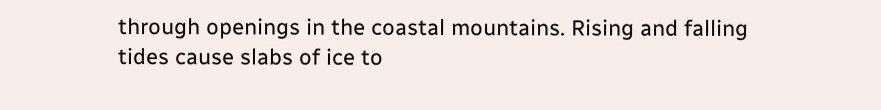through openings in the coastal mountains. Rising and falling tides cause slabs of ice to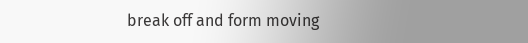break off and form moving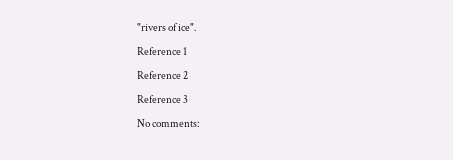"rivers of ice".

Reference 1

Reference 2

Reference 3

No comments: